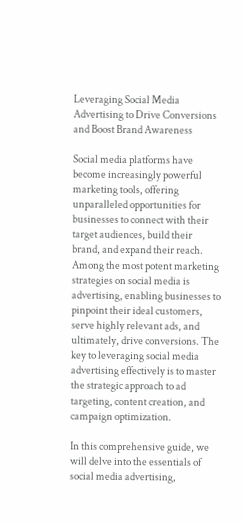Leveraging Social Media Advertising to Drive Conversions and Boost Brand Awareness

Social media platforms have become increasingly powerful marketing tools, offering unparalleled opportunities for businesses to connect with their target audiences, build their brand, and expand their reach. Among the most potent marketing strategies on social media is advertising, enabling businesses to pinpoint their ideal customers, serve highly relevant ads, and ultimately, drive conversions. The key to leveraging social media advertising effectively is to master the strategic approach to ad targeting, content creation, and campaign optimization.

In this comprehensive guide, we will delve into the essentials of social media advertising,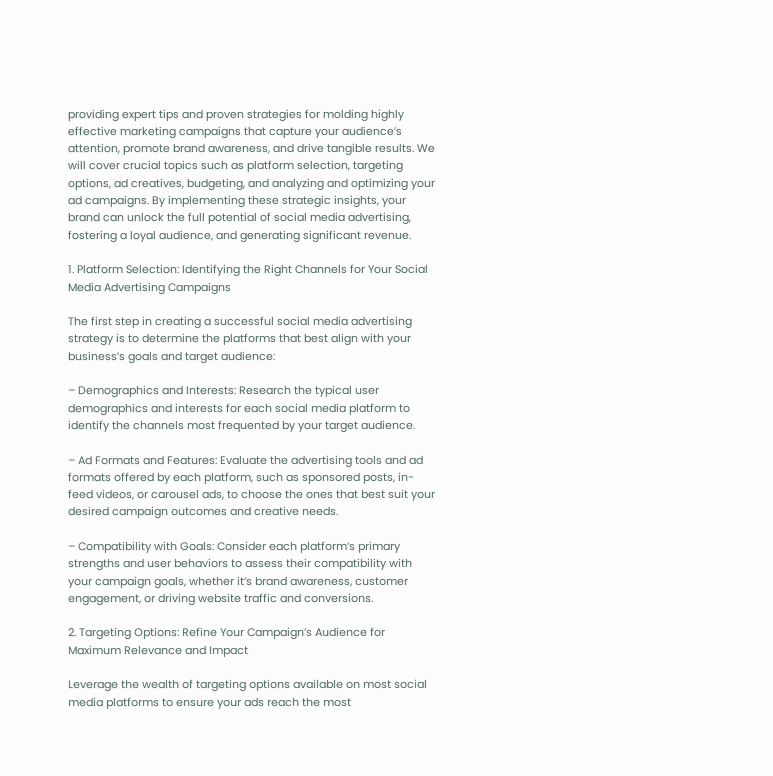providing expert tips and proven strategies for molding highly effective marketing campaigns that capture your audience’s attention, promote brand awareness, and drive tangible results. We will cover crucial topics such as platform selection, targeting options, ad creatives, budgeting, and analyzing and optimizing your ad campaigns. By implementing these strategic insights, your brand can unlock the full potential of social media advertising, fostering a loyal audience, and generating significant revenue.

1. Platform Selection: Identifying the Right Channels for Your Social Media Advertising Campaigns

The first step in creating a successful social media advertising strategy is to determine the platforms that best align with your business’s goals and target audience:

– Demographics and Interests: Research the typical user demographics and interests for each social media platform to identify the channels most frequented by your target audience.

– Ad Formats and Features: Evaluate the advertising tools and ad formats offered by each platform, such as sponsored posts, in-feed videos, or carousel ads, to choose the ones that best suit your desired campaign outcomes and creative needs.

– Compatibility with Goals: Consider each platform’s primary strengths and user behaviors to assess their compatibility with your campaign goals, whether it’s brand awareness, customer engagement, or driving website traffic and conversions.

2. Targeting Options: Refine Your Campaign’s Audience for Maximum Relevance and Impact

Leverage the wealth of targeting options available on most social media platforms to ensure your ads reach the most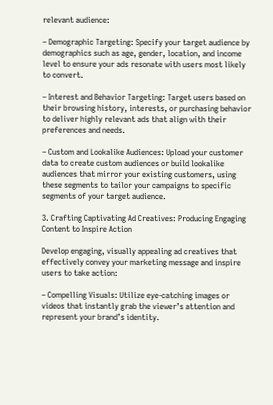relevant audience:

– Demographic Targeting: Specify your target audience by demographics such as age, gender, location, and income level to ensure your ads resonate with users most likely to convert.

– Interest and Behavior Targeting: Target users based on their browsing history, interests, or purchasing behavior to deliver highly relevant ads that align with their preferences and needs.

– Custom and Lookalike Audiences: Upload your customer data to create custom audiences or build lookalike audiences that mirror your existing customers, using these segments to tailor your campaigns to specific segments of your target audience.

3. Crafting Captivating Ad Creatives: Producing Engaging Content to Inspire Action

Develop engaging, visually appealing ad creatives that effectively convey your marketing message and inspire users to take action:

– Compelling Visuals: Utilize eye-catching images or videos that instantly grab the viewer’s attention and represent your brand’s identity.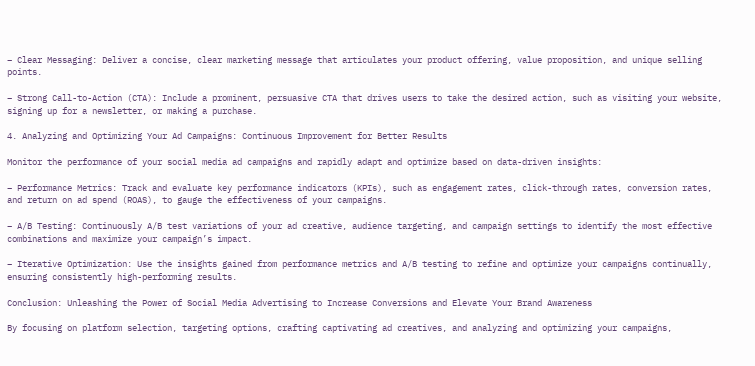– Clear Messaging: Deliver a concise, clear marketing message that articulates your product offering, value proposition, and unique selling points.

– Strong Call-to-Action (CTA): Include a prominent, persuasive CTA that drives users to take the desired action, such as visiting your website, signing up for a newsletter, or making a purchase.

4. Analyzing and Optimizing Your Ad Campaigns: Continuous Improvement for Better Results

Monitor the performance of your social media ad campaigns and rapidly adapt and optimize based on data-driven insights:

– Performance Metrics: Track and evaluate key performance indicators (KPIs), such as engagement rates, click-through rates, conversion rates, and return on ad spend (ROAS), to gauge the effectiveness of your campaigns.

– A/B Testing: Continuously A/B test variations of your ad creative, audience targeting, and campaign settings to identify the most effective combinations and maximize your campaign’s impact.

– Iterative Optimization: Use the insights gained from performance metrics and A/B testing to refine and optimize your campaigns continually, ensuring consistently high-performing results.

Conclusion: Unleashing the Power of Social Media Advertising to Increase Conversions and Elevate Your Brand Awareness

By focusing on platform selection, targeting options, crafting captivating ad creatives, and analyzing and optimizing your campaigns,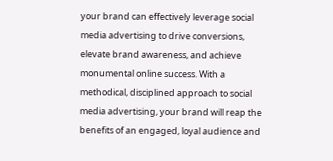your brand can effectively leverage social media advertising to drive conversions, elevate brand awareness, and achieve monumental online success. With a methodical, disciplined approach to social media advertising, your brand will reap the benefits of an engaged, loyal audience and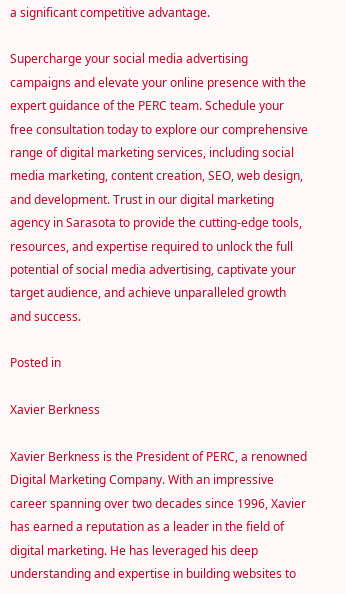a significant competitive advantage.

Supercharge your social media advertising campaigns and elevate your online presence with the expert guidance of the PERC team. Schedule your free consultation today to explore our comprehensive range of digital marketing services, including social media marketing, content creation, SEO, web design, and development. Trust in our digital marketing agency in Sarasota to provide the cutting-edge tools, resources, and expertise required to unlock the full potential of social media advertising, captivate your target audience, and achieve unparalleled growth and success.

Posted in

Xavier Berkness

Xavier Berkness is the President of PERC, a renowned Digital Marketing Company. With an impressive career spanning over two decades since 1996, Xavier has earned a reputation as a leader in the field of digital marketing. He has leveraged his deep understanding and expertise in building websites to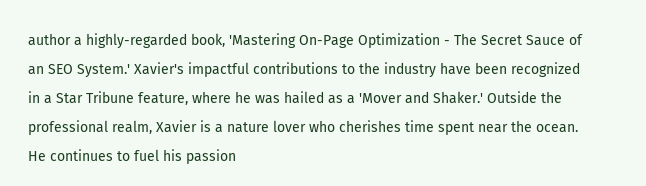author a highly-regarded book, 'Mastering On-Page Optimization - The Secret Sauce of an SEO System.' Xavier's impactful contributions to the industry have been recognized in a Star Tribune feature, where he was hailed as a 'Mover and Shaker.' Outside the professional realm, Xavier is a nature lover who cherishes time spent near the ocean. He continues to fuel his passion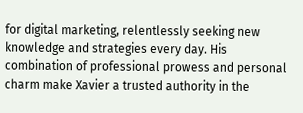for digital marketing, relentlessly seeking new knowledge and strategies every day. His combination of professional prowess and personal charm make Xavier a trusted authority in the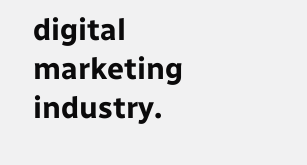digital marketing industry.